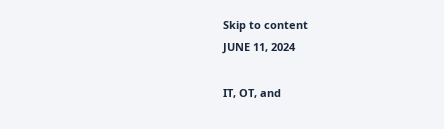Skip to content
JUNE 11, 2024

IT, OT, and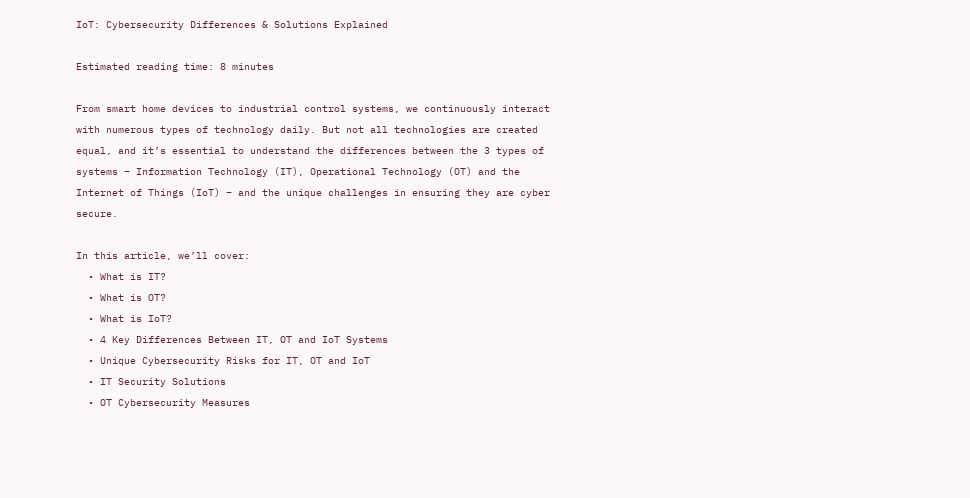IoT: Cybersecurity Differences & Solutions Explained

Estimated reading time: 8 minutes

From smart home devices to industrial control systems, we continuously interact with numerous types of technology daily. But not all technologies are created equal, and it’s essential to understand the differences between the 3 types of systems – Information Technology (IT), Operational Technology (OT) and the Internet of Things (IoT) – and the unique challenges in ensuring they are cyber secure.

In this article, we’ll cover:
  • What is IT?
  • What is OT?
  • What is IoT?
  • 4 Key Differences Between IT, OT and IoT Systems
  • Unique Cybersecurity Risks for IT, OT and IoT
  • IT Security Solutions
  • OT Cybersecurity Measures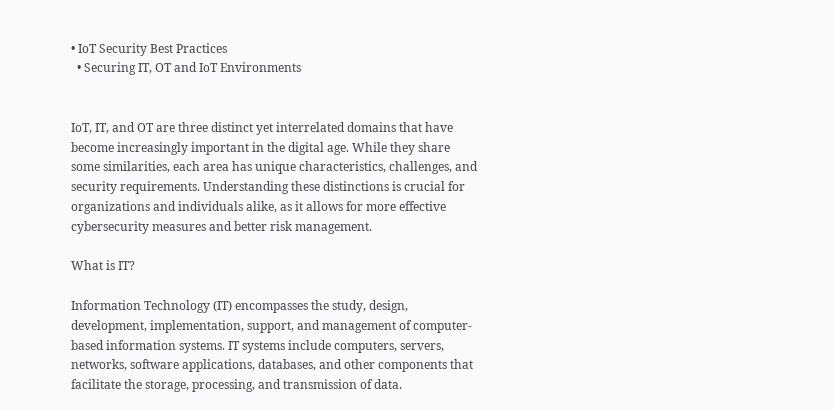• IoT Security Best Practices
  • Securing IT, OT and IoT Environments


IoT, IT, and OT are three distinct yet interrelated domains that have become increasingly important in the digital age. While they share some similarities, each area has unique characteristics, challenges, and security requirements. Understanding these distinctions is crucial for organizations and individuals alike, as it allows for more effective cybersecurity measures and better risk management.

What is IT?

Information Technology (IT) encompasses the study, design, development, implementation, support, and management of computer-based information systems. IT systems include computers, servers, networks, software applications, databases, and other components that facilitate the storage, processing, and transmission of data.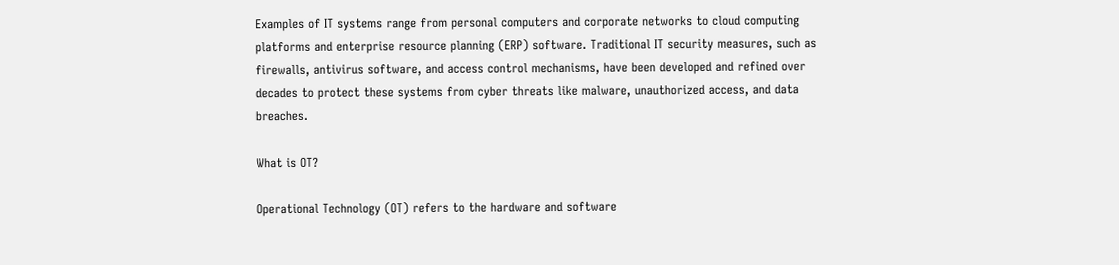Examples of IT systems range from personal computers and corporate networks to cloud computing platforms and enterprise resource planning (ERP) software. Traditional IT security measures, such as firewalls, antivirus software, and access control mechanisms, have been developed and refined over decades to protect these systems from cyber threats like malware, unauthorized access, and data breaches.

What is OT?

Operational Technology (OT) refers to the hardware and software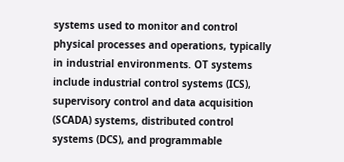systems used to monitor and control physical processes and operations, typically in industrial environments. OT systems include industrial control systems (ICS), supervisory control and data acquisition (SCADA) systems, distributed control systems (DCS), and programmable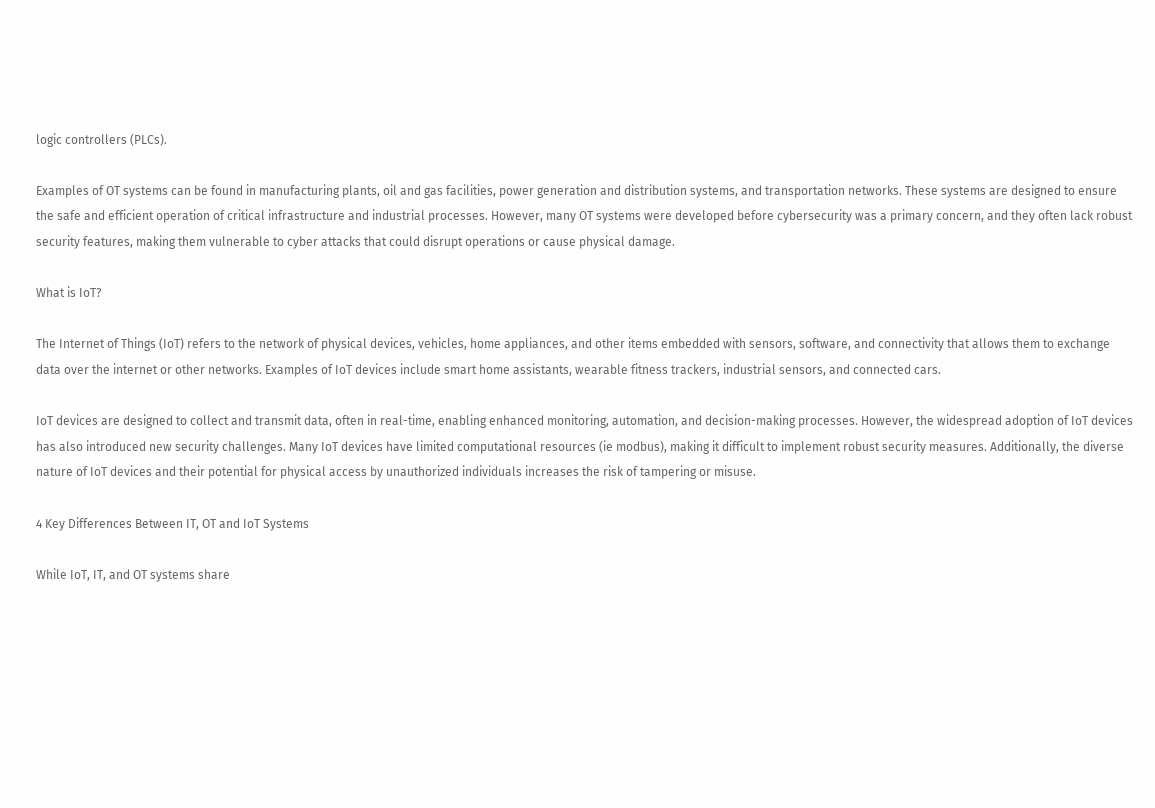logic controllers (PLCs).

Examples of OT systems can be found in manufacturing plants, oil and gas facilities, power generation and distribution systems, and transportation networks. These systems are designed to ensure the safe and efficient operation of critical infrastructure and industrial processes. However, many OT systems were developed before cybersecurity was a primary concern, and they often lack robust security features, making them vulnerable to cyber attacks that could disrupt operations or cause physical damage.

What is IoT?

The Internet of Things (IoT) refers to the network of physical devices, vehicles, home appliances, and other items embedded with sensors, software, and connectivity that allows them to exchange data over the internet or other networks. Examples of IoT devices include smart home assistants, wearable fitness trackers, industrial sensors, and connected cars.

IoT devices are designed to collect and transmit data, often in real-time, enabling enhanced monitoring, automation, and decision-making processes. However, the widespread adoption of IoT devices has also introduced new security challenges. Many IoT devices have limited computational resources (ie modbus), making it difficult to implement robust security measures. Additionally, the diverse nature of IoT devices and their potential for physical access by unauthorized individuals increases the risk of tampering or misuse.

4 Key Differences Between IT, OT and IoT Systems

While IoT, IT, and OT systems share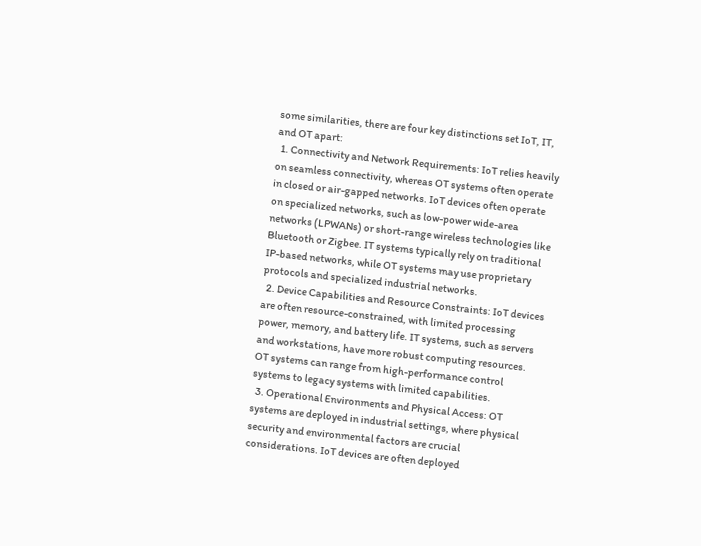some similarities, there are four key distinctions set IoT, IT, and OT apart:
  1. Connectivity and Network Requirements: IoT relies heavily on seamless connectivity, whereas OT systems often operate in closed or air-gapped networks. IoT devices often operate on specialized networks, such as low-power wide-area networks (LPWANs) or short-range wireless technologies like Bluetooth or Zigbee. IT systems typically rely on traditional IP-based networks, while OT systems may use proprietary protocols and specialized industrial networks.
  2. Device Capabilities and Resource Constraints: IoT devices are often resource-constrained, with limited processing power, memory, and battery life. IT systems, such as servers and workstations, have more robust computing resources. OT systems can range from high-performance control systems to legacy systems with limited capabilities.
  3. Operational Environments and Physical Access: OT systems are deployed in industrial settings, where physical security and environmental factors are crucial considerations. IoT devices are often deployed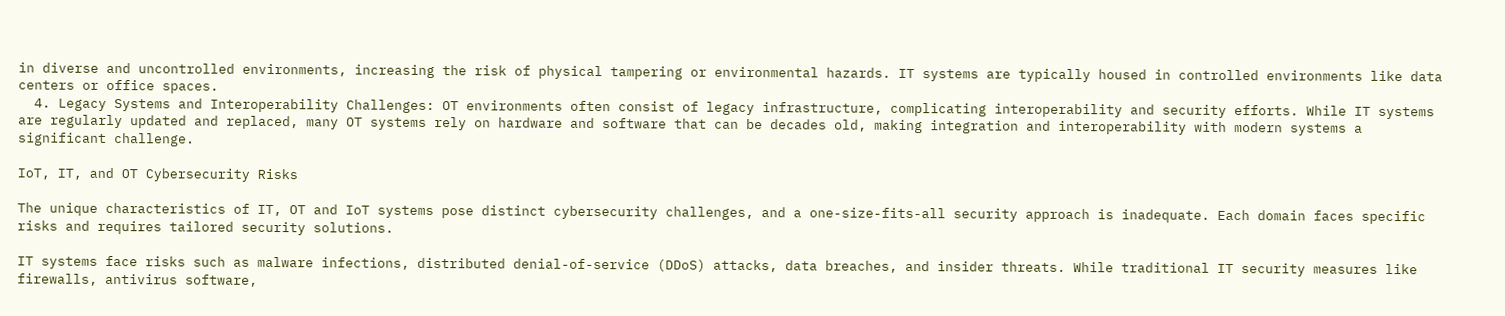in diverse and uncontrolled environments, increasing the risk of physical tampering or environmental hazards. IT systems are typically housed in controlled environments like data centers or office spaces.
  4. Legacy Systems and Interoperability Challenges: OT environments often consist of legacy infrastructure, complicating interoperability and security efforts. While IT systems are regularly updated and replaced, many OT systems rely on hardware and software that can be decades old, making integration and interoperability with modern systems a significant challenge.

IoT, IT, and OT Cybersecurity Risks

The unique characteristics of IT, OT and IoT systems pose distinct cybersecurity challenges, and a one-size-fits-all security approach is inadequate. Each domain faces specific risks and requires tailored security solutions.

IT systems face risks such as malware infections, distributed denial-of-service (DDoS) attacks, data breaches, and insider threats. While traditional IT security measures like firewalls, antivirus software,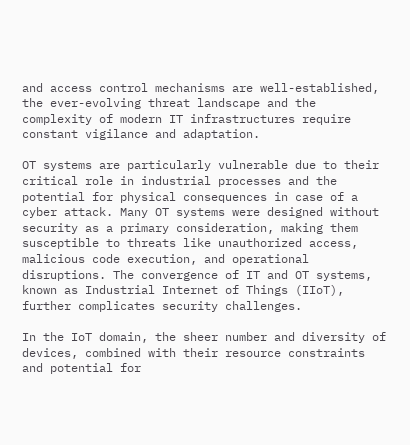and access control mechanisms are well-established, the ever-evolving threat landscape and the complexity of modern IT infrastructures require constant vigilance and adaptation.

OT systems are particularly vulnerable due to their critical role in industrial processes and the potential for physical consequences in case of a cyber attack. Many OT systems were designed without security as a primary consideration, making them susceptible to threats like unauthorized access, malicious code execution, and operational disruptions. The convergence of IT and OT systems, known as Industrial Internet of Things (IIoT), further complicates security challenges.

In the IoT domain, the sheer number and diversity of devices, combined with their resource constraints and potential for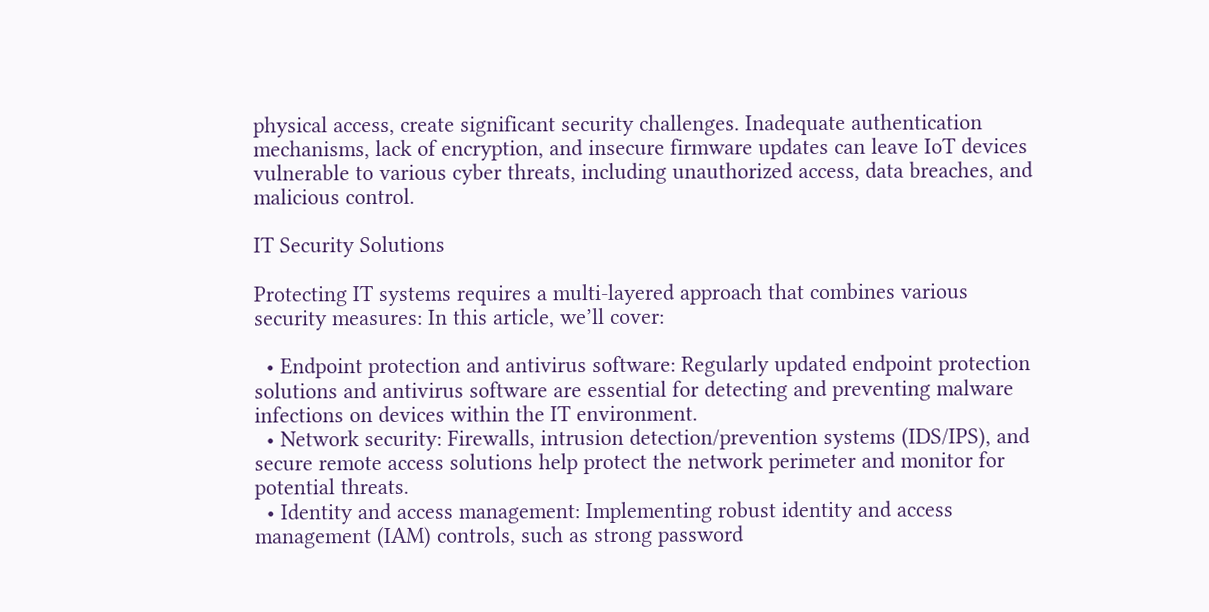physical access, create significant security challenges. Inadequate authentication mechanisms, lack of encryption, and insecure firmware updates can leave IoT devices vulnerable to various cyber threats, including unauthorized access, data breaches, and malicious control.

IT Security Solutions

Protecting IT systems requires a multi-layered approach that combines various security measures: In this article, we’ll cover:

  • Endpoint protection and antivirus software: Regularly updated endpoint protection solutions and antivirus software are essential for detecting and preventing malware infections on devices within the IT environment.
  • Network security: Firewalls, intrusion detection/prevention systems (IDS/IPS), and secure remote access solutions help protect the network perimeter and monitor for potential threats.
  • Identity and access management: Implementing robust identity and access management (IAM) controls, such as strong password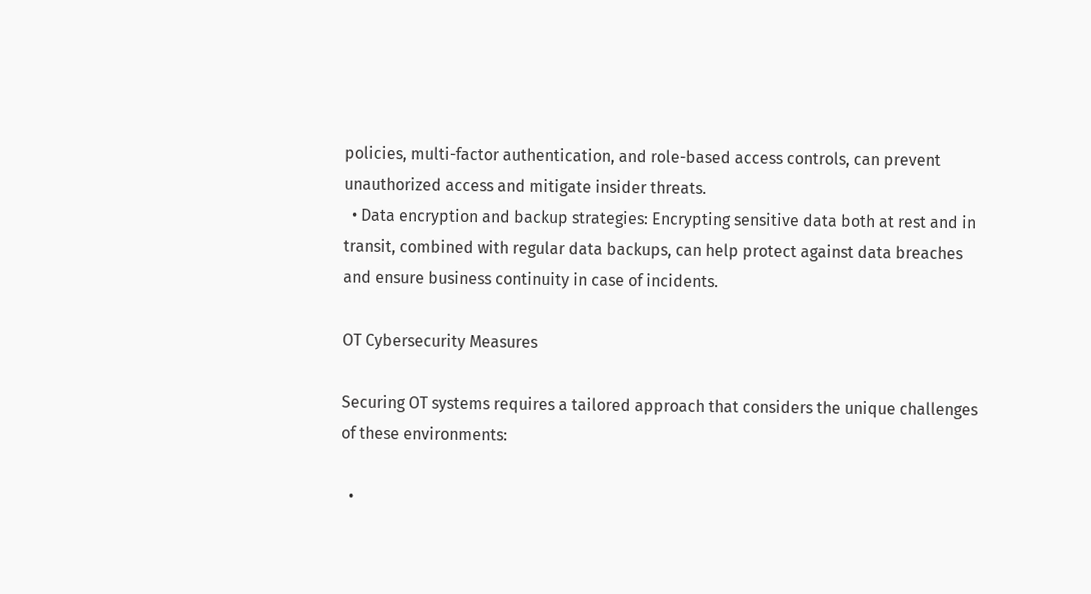policies, multi-factor authentication, and role-based access controls, can prevent unauthorized access and mitigate insider threats.
  • Data encryption and backup strategies: Encrypting sensitive data both at rest and in transit, combined with regular data backups, can help protect against data breaches and ensure business continuity in case of incidents.

OT Cybersecurity Measures

Securing OT systems requires a tailored approach that considers the unique challenges of these environments:

  •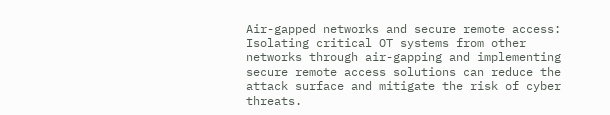Air-gapped networks and secure remote access: Isolating critical OT systems from other networks through air-gapping and implementing secure remote access solutions can reduce the attack surface and mitigate the risk of cyber threats.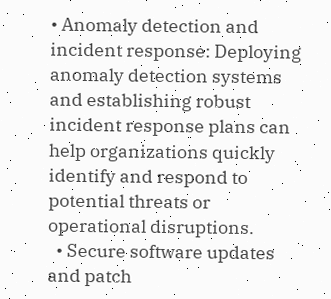• Anomaly detection and incident response: Deploying anomaly detection systems and establishing robust incident response plans can help organizations quickly identify and respond to potential threats or operational disruptions.
  • Secure software updates and patch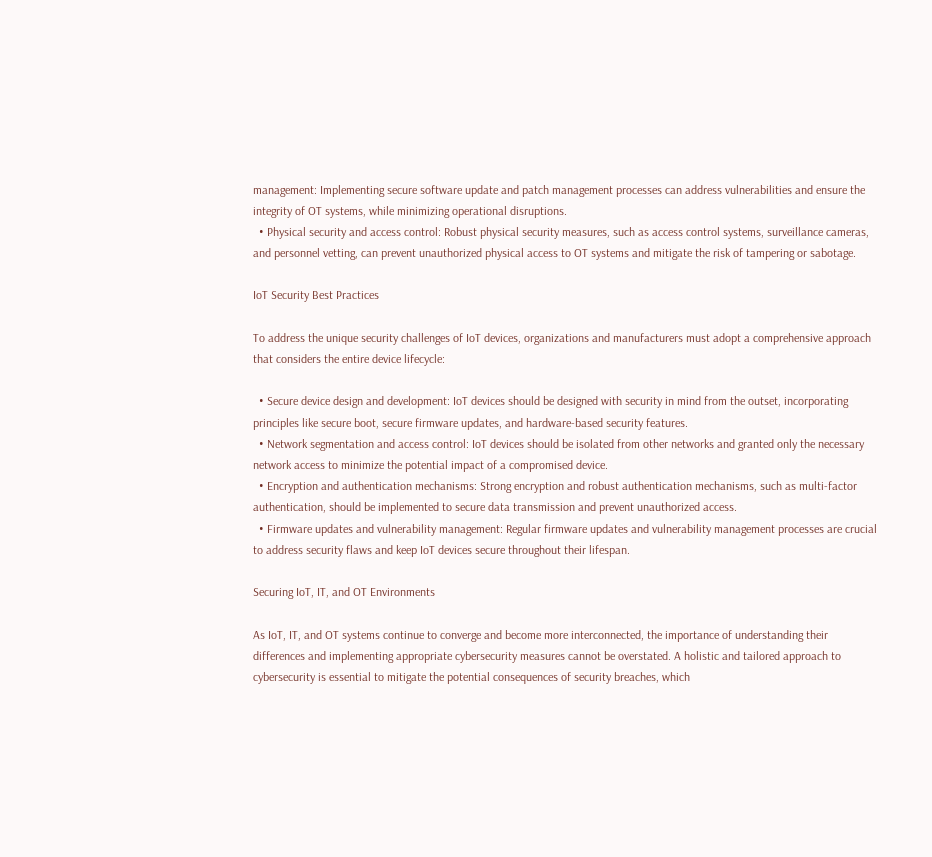management: Implementing secure software update and patch management processes can address vulnerabilities and ensure the integrity of OT systems, while minimizing operational disruptions.
  • Physical security and access control: Robust physical security measures, such as access control systems, surveillance cameras, and personnel vetting, can prevent unauthorized physical access to OT systems and mitigate the risk of tampering or sabotage.

IoT Security Best Practices

To address the unique security challenges of IoT devices, organizations and manufacturers must adopt a comprehensive approach that considers the entire device lifecycle:

  • Secure device design and development: IoT devices should be designed with security in mind from the outset, incorporating principles like secure boot, secure firmware updates, and hardware-based security features.
  • Network segmentation and access control: IoT devices should be isolated from other networks and granted only the necessary network access to minimize the potential impact of a compromised device.
  • Encryption and authentication mechanisms: Strong encryption and robust authentication mechanisms, such as multi-factor authentication, should be implemented to secure data transmission and prevent unauthorized access.
  • Firmware updates and vulnerability management: Regular firmware updates and vulnerability management processes are crucial to address security flaws and keep IoT devices secure throughout their lifespan.

Securing IoT, IT, and OT Environments

As IoT, IT, and OT systems continue to converge and become more interconnected, the importance of understanding their differences and implementing appropriate cybersecurity measures cannot be overstated. A holistic and tailored approach to cybersecurity is essential to mitigate the potential consequences of security breaches, which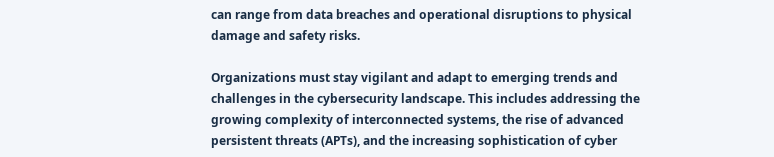can range from data breaches and operational disruptions to physical damage and safety risks.

Organizations must stay vigilant and adapt to emerging trends and challenges in the cybersecurity landscape. This includes addressing the growing complexity of interconnected systems, the rise of advanced persistent threats (APTs), and the increasing sophistication of cyber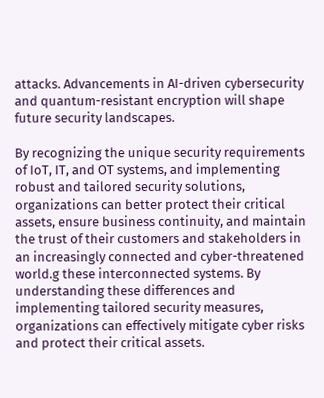attacks. Advancements in AI-driven cybersecurity and quantum-resistant encryption will shape future security landscapes.

By recognizing the unique security requirements of IoT, IT, and OT systems, and implementing robust and tailored security solutions, organizations can better protect their critical assets, ensure business continuity, and maintain the trust of their customers and stakeholders in an increasingly connected and cyber-threatened world.g these interconnected systems. By understanding these differences and implementing tailored security measures, organizations can effectively mitigate cyber risks and protect their critical assets.